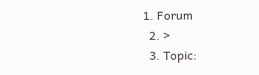1. Forum
  2. >
  3. Topic: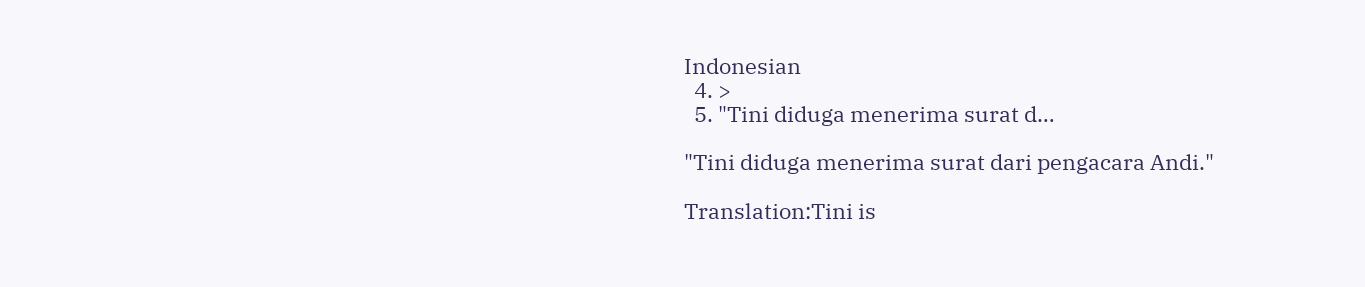Indonesian
  4. >
  5. "Tini diduga menerima surat d…

"Tini diduga menerima surat dari pengacara Andi."

Translation:Tini is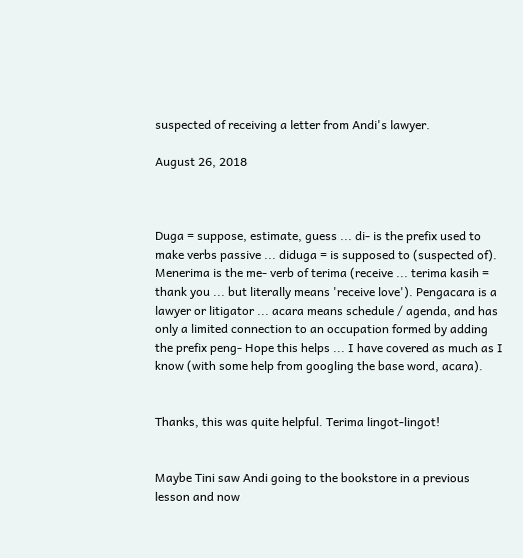suspected of receiving a letter from Andi's lawyer.

August 26, 2018



Duga = suppose, estimate, guess ... di- is the prefix used to make verbs passive ... diduga = is supposed to (suspected of).
Menerima is the me- verb of terima (receive ... terima kasih = thank you ... but literally means 'receive love'). Pengacara is a lawyer or litigator ... acara means schedule / agenda, and has only a limited connection to an occupation formed by adding the prefix peng- Hope this helps ... I have covered as much as I know (with some help from googling the base word, acara).


Thanks, this was quite helpful. Terima lingot-lingot!


Maybe Tini saw Andi going to the bookstore in a previous lesson and now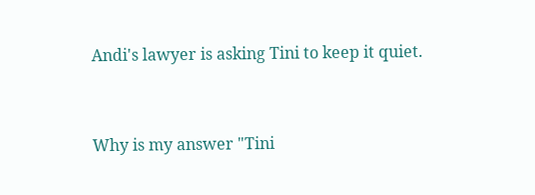Andi's lawyer is asking Tini to keep it quiet.


Why is my answer "Tini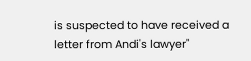is suspected to have received a letter from Andi's lawyer"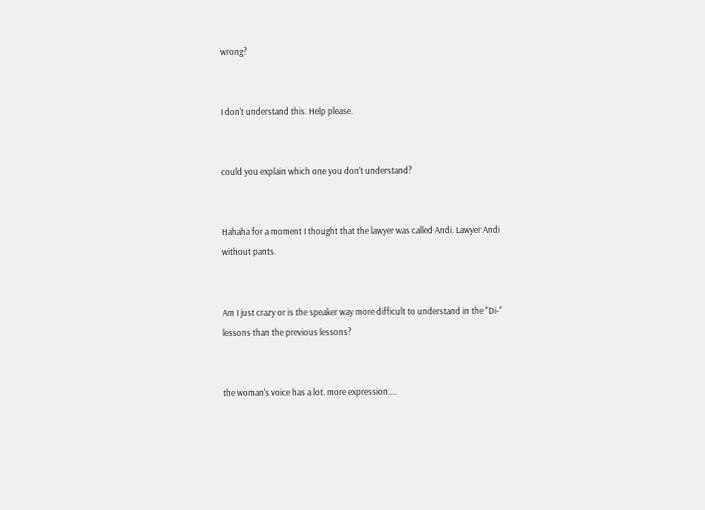wrong?


I don't understand this. Help please.


could you explain which one you don't understand?


Hahaha for a moment I thought that the lawyer was called Andi. Lawyer Andi without pants.


Am I just crazy or is the speaker way more difficult to understand in the "Di-" lessons than the previous lessons?


the woman's voice has a lot. more expression....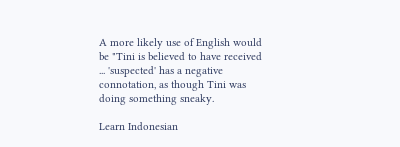A more likely use of English would be "Tini is believed to have received ... 'suspected' has a negative connotation, as though Tini was doing something sneaky.

Learn Indonesian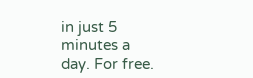in just 5 minutes a day. For free.